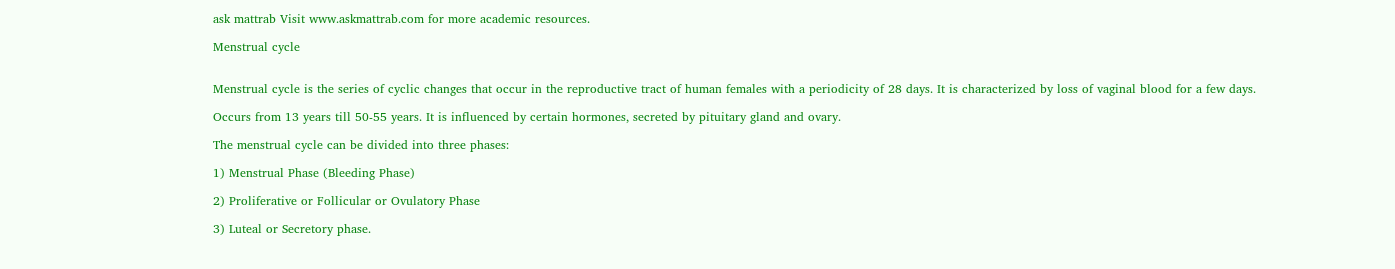ask mattrab Visit www.askmattrab.com for more academic resources.

Menstrual cycle


Menstrual cycle is the series of cyclic changes that occur in the reproductive tract of human females with a periodicity of 28 days. It is characterized by loss of vaginal blood for a few days.

Occurs from 13 years till 50-55 years. It is influenced by certain hormones, secreted by pituitary gland and ovary.

The menstrual cycle can be divided into three phases:

1) Menstrual Phase (Bleeding Phase)

2) Proliferative or Follicular or Ovulatory Phase

3) Luteal or Secretory phase.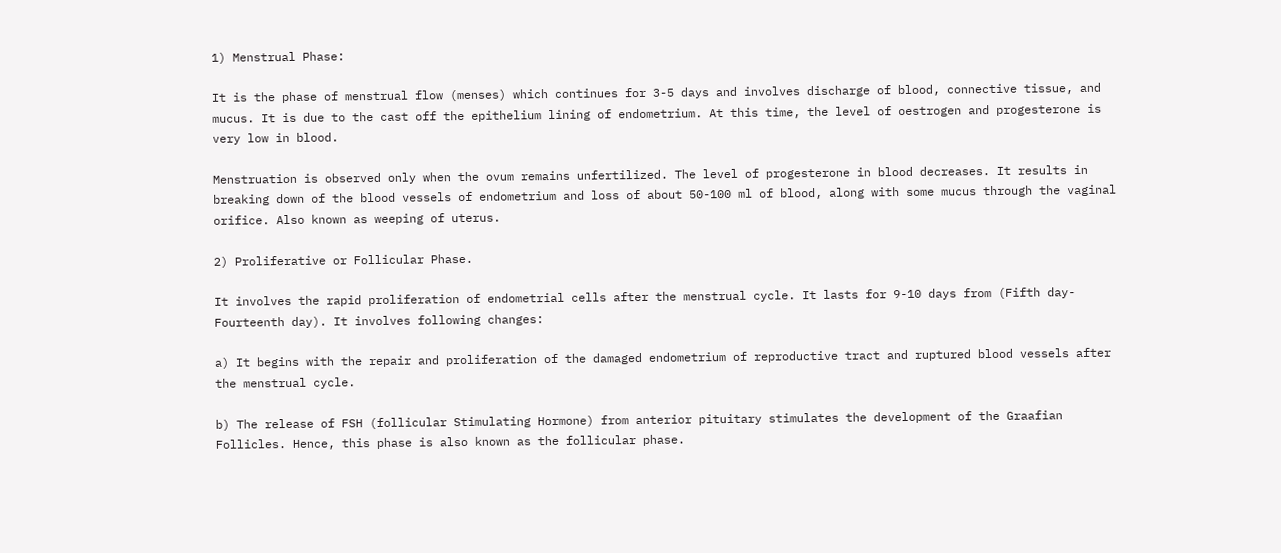1) Menstrual Phase:

It is the phase of menstrual flow (menses) which continues for 3-5 days and involves discharge of blood, connective tissue, and mucus. It is due to the cast off the epithelium lining of endometrium. At this time, the level of oestrogen and progesterone is very low in blood.

Menstruation is observed only when the ovum remains unfertilized. The level of progesterone in blood decreases. It results in breaking down of the blood vessels of endometrium and loss of about 50-100 ml of blood, along with some mucus through the vaginal orifice. Also known as weeping of uterus.

2) Proliferative or Follicular Phase.

It involves the rapid proliferation of endometrial cells after the menstrual cycle. It lasts for 9-10 days from (Fifth day- Fourteenth day). It involves following changes:

a) It begins with the repair and proliferation of the damaged endometrium of reproductive tract and ruptured blood vessels after the menstrual cycle.

b) The release of FSH (follicular Stimulating Hormone) from anterior pituitary stimulates the development of the Graafian Follicles. Hence, this phase is also known as the follicular phase.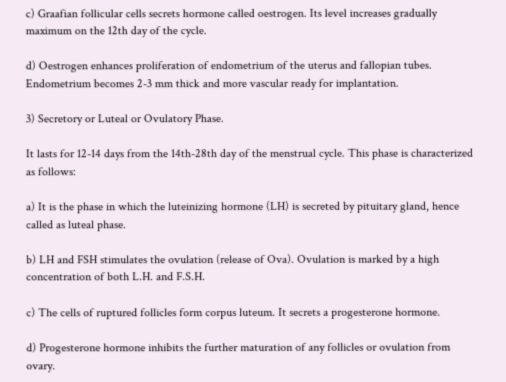c) Graafian follicular cells secrets hormone called oestrogen. Its level increases gradually maximum on the 12th day of the cycle.

d) Oestrogen enhances proliferation of endometrium of the uterus and fallopian tubes. Endometrium becomes 2-3 mm thick and more vascular ready for implantation.

3) Secretory or Luteal or Ovulatory Phase.

It lasts for 12-14 days from the 14th-28th day of the menstrual cycle. This phase is characterized as follows:

a) It is the phase in which the luteinizing hormone (LH) is secreted by pituitary gland, hence called as luteal phase.

b) LH and FSH stimulates the ovulation (release of Ova). Ovulation is marked by a high concentration of both L.H. and F.S.H.

c) The cells of ruptured follicles form corpus luteum. It secrets a progesterone hormone.

d) Progesterone hormone inhibits the further maturation of any follicles or ovulation from ovary.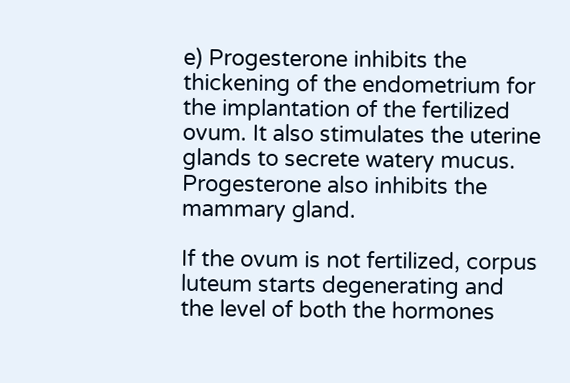e) Progesterone inhibits the thickening of the endometrium for the implantation of the fertilized ovum. It also stimulates the uterine glands to secrete watery mucus. Progesterone also inhibits the mammary gland.

If the ovum is not fertilized, corpus luteum starts degenerating and the level of both the hormones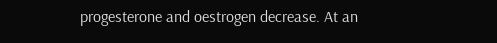progesterone and oestrogen decrease. At an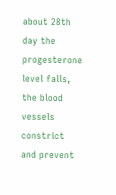about 28th day the progesterone level falls, the blood vessels constrict and prevent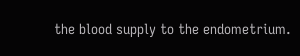the blood supply to the endometrium.